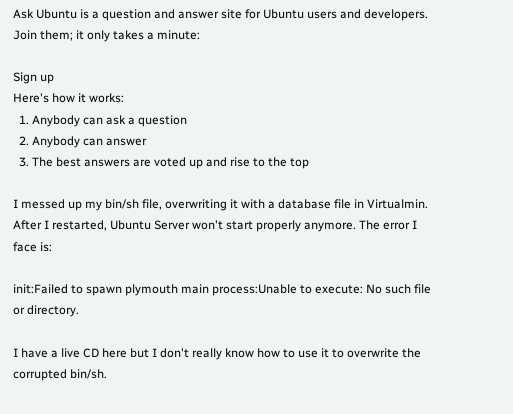Ask Ubuntu is a question and answer site for Ubuntu users and developers. Join them; it only takes a minute:

Sign up
Here's how it works:
  1. Anybody can ask a question
  2. Anybody can answer
  3. The best answers are voted up and rise to the top

I messed up my bin/sh file, overwriting it with a database file in Virtualmin. After I restarted, Ubuntu Server won't start properly anymore. The error I face is:

init:Failed to spawn plymouth main process:Unable to execute: No such file or directory.

I have a live CD here but I don't really know how to use it to overwrite the corrupted bin/sh.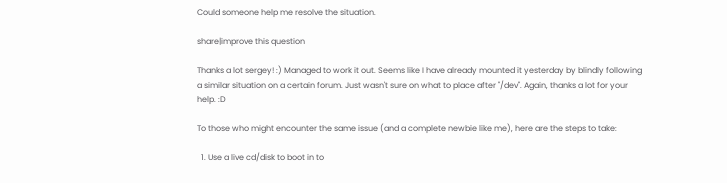Could someone help me resolve the situation.

share|improve this question

Thanks a lot sergey! :) Managed to work it out. Seems like I have already mounted it yesterday by blindly following a similar situation on a certain forum. Just wasn't sure on what to place after "/dev". Again, thanks a lot for your help. :D

To those who might encounter the same issue (and a complete newbie like me), here are the steps to take:

  1. Use a live cd/disk to boot in to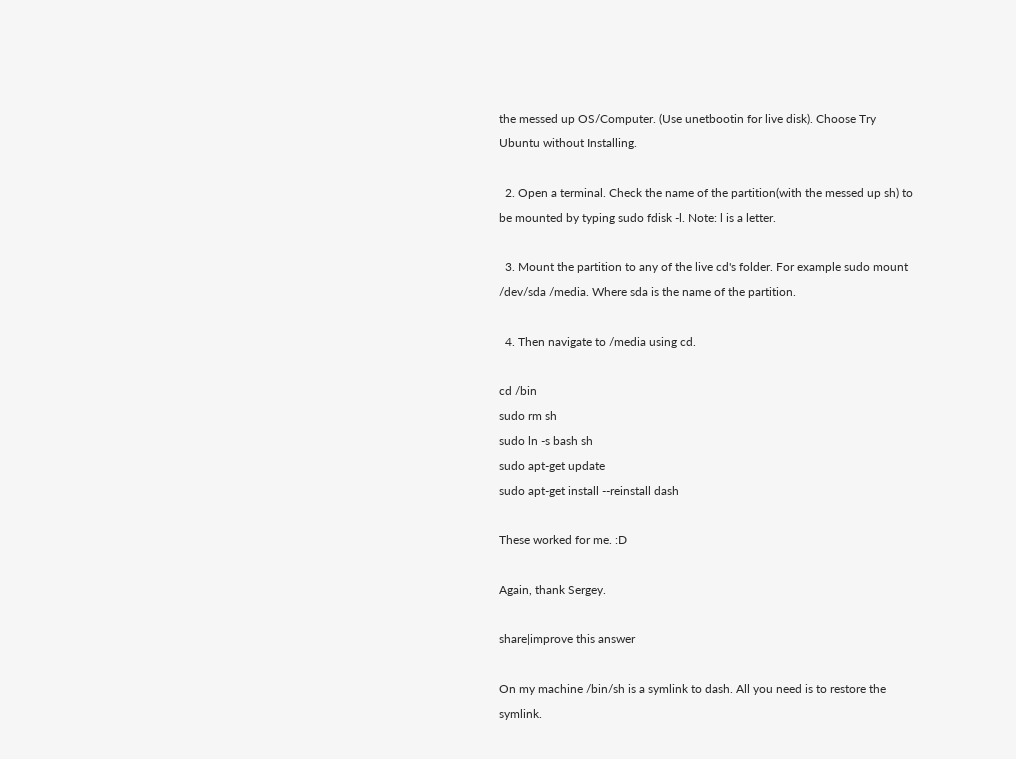the messed up OS/Computer. (Use unetbootin for live disk). Choose Try Ubuntu without Installing.

  2. Open a terminal. Check the name of the partition(with the messed up sh) to be mounted by typing sudo fdisk -l. Note: l is a letter.

  3. Mount the partition to any of the live cd's folder. For example sudo mount /dev/sda /media. Where sda is the name of the partition.

  4. Then navigate to /media using cd.

cd /bin
sudo rm sh
sudo ln -s bash sh
sudo apt-get update
sudo apt-get install --reinstall dash

These worked for me. :D

Again, thank Sergey.

share|improve this answer

On my machine /bin/sh is a symlink to dash. All you need is to restore the symlink.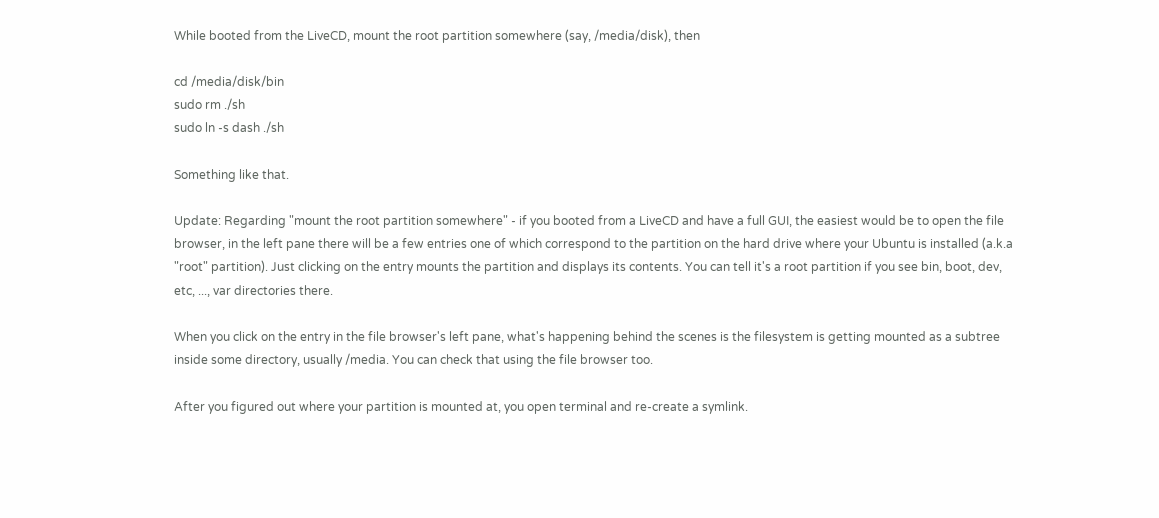While booted from the LiveCD, mount the root partition somewhere (say, /media/disk), then

cd /media/disk/bin
sudo rm ./sh
sudo ln -s dash ./sh

Something like that.

Update: Regarding "mount the root partition somewhere" - if you booted from a LiveCD and have a full GUI, the easiest would be to open the file browser, in the left pane there will be a few entries one of which correspond to the partition on the hard drive where your Ubuntu is installed (a.k.a "root" partition). Just clicking on the entry mounts the partition and displays its contents. You can tell it's a root partition if you see bin, boot, dev, etc, ..., var directories there.

When you click on the entry in the file browser's left pane, what's happening behind the scenes is the filesystem is getting mounted as a subtree inside some directory, usually /media. You can check that using the file browser too.

After you figured out where your partition is mounted at, you open terminal and re-create a symlink.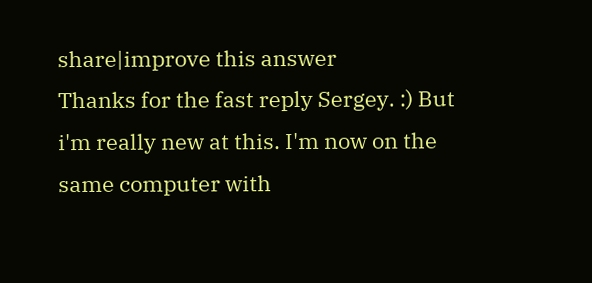share|improve this answer
Thanks for the fast reply Sergey. :) But i'm really new at this. I'm now on the same computer with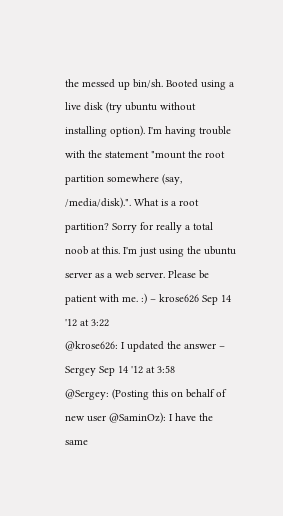the messed up bin/sh. Booted using a live disk (try ubuntu without installing option). I'm having trouble with the statement "mount the root partition somewhere (say, /media/disk).". What is a root partition? Sorry for really a total noob at this. I'm just using the ubuntu server as a web server. Please be patient with me. :) – krose626 Sep 14 '12 at 3:22
@krose626: I updated the answer – Sergey Sep 14 '12 at 3:58
@Sergey: (Posting this on behalf of new user @SaminOz): I have the same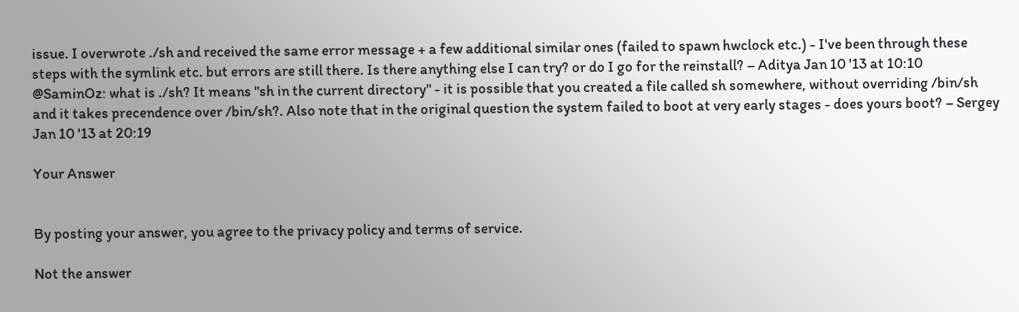issue. I overwrote ./sh and received the same error message + a few additional similar ones (failed to spawn hwclock etc.) - I've been through these steps with the symlink etc. but errors are still there. Is there anything else I can try? or do I go for the reinstall? – Aditya Jan 10 '13 at 10:10
@SaminOz: what is ./sh? It means "sh in the current directory" - it is possible that you created a file called sh somewhere, without overriding /bin/sh and it takes precendence over /bin/sh?. Also note that in the original question the system failed to boot at very early stages - does yours boot? – Sergey Jan 10 '13 at 20:19

Your Answer


By posting your answer, you agree to the privacy policy and terms of service.

Not the answer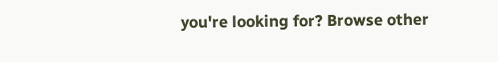you're looking for? Browse other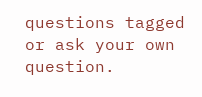questions tagged or ask your own question.